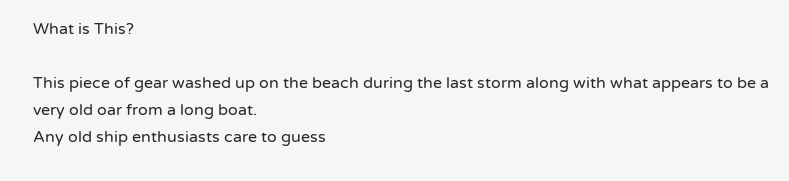What is This?

This piece of gear washed up on the beach during the last storm along with what appears to be a very old oar from a long boat.
Any old ship enthusiasts care to guess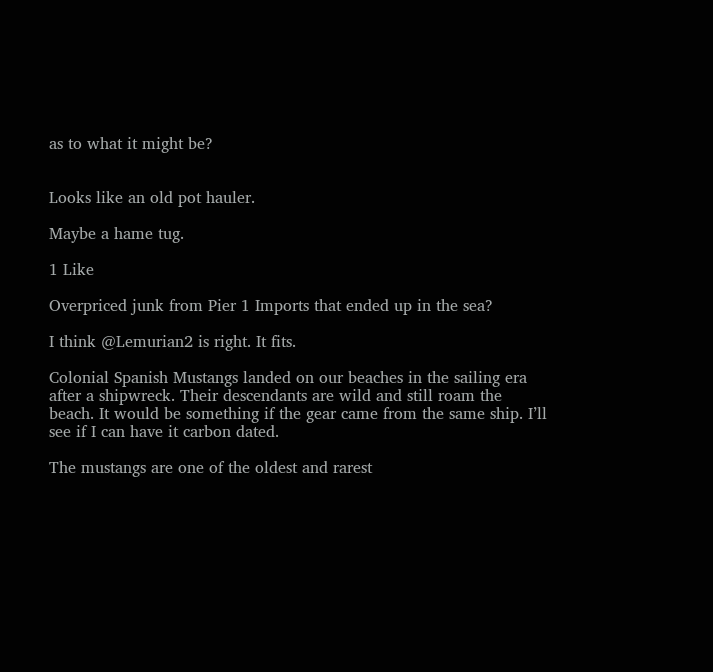as to what it might be?


Looks like an old pot hauler.

Maybe a hame tug.

1 Like

Overpriced junk from Pier 1 Imports that ended up in the sea?

I think @Lemurian2 is right. It fits.

Colonial Spanish Mustangs landed on our beaches in the sailing era after a shipwreck. Their descendants are wild and still roam the beach. It would be something if the gear came from the same ship. I’ll see if I can have it carbon dated.

The mustangs are one of the oldest and rarest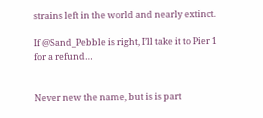strains left in the world and nearly extinct.

If @Sand_Pebble is right, I’ll take it to Pier 1 for a refund…


Never new the name, but is is part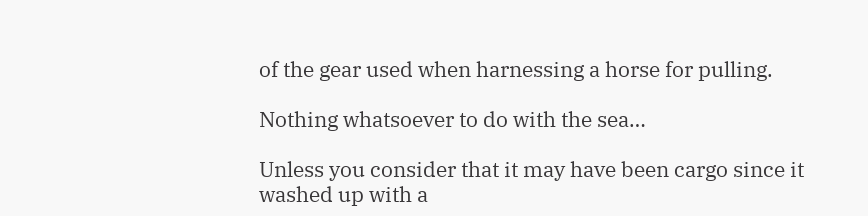of the gear used when harnessing a horse for pulling.

Nothing whatsoever to do with the sea…

Unless you consider that it may have been cargo since it washed up with a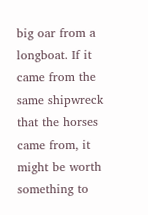big oar from a longboat. If it came from the same shipwreck that the horses came from, it might be worth something to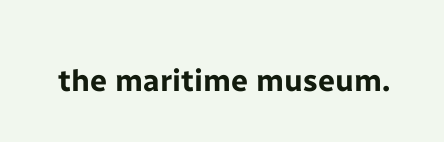the maritime museum.